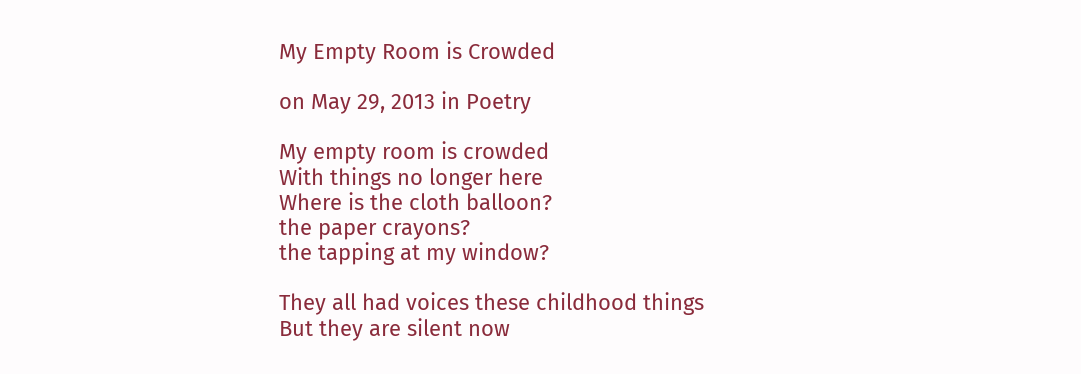My Empty Room is Crowded

on May 29, 2013 in Poetry

My empty room is crowded
With things no longer here
Where is the cloth balloon?
the paper crayons?
the tapping at my window?

They all had voices these childhood things
But they are silent now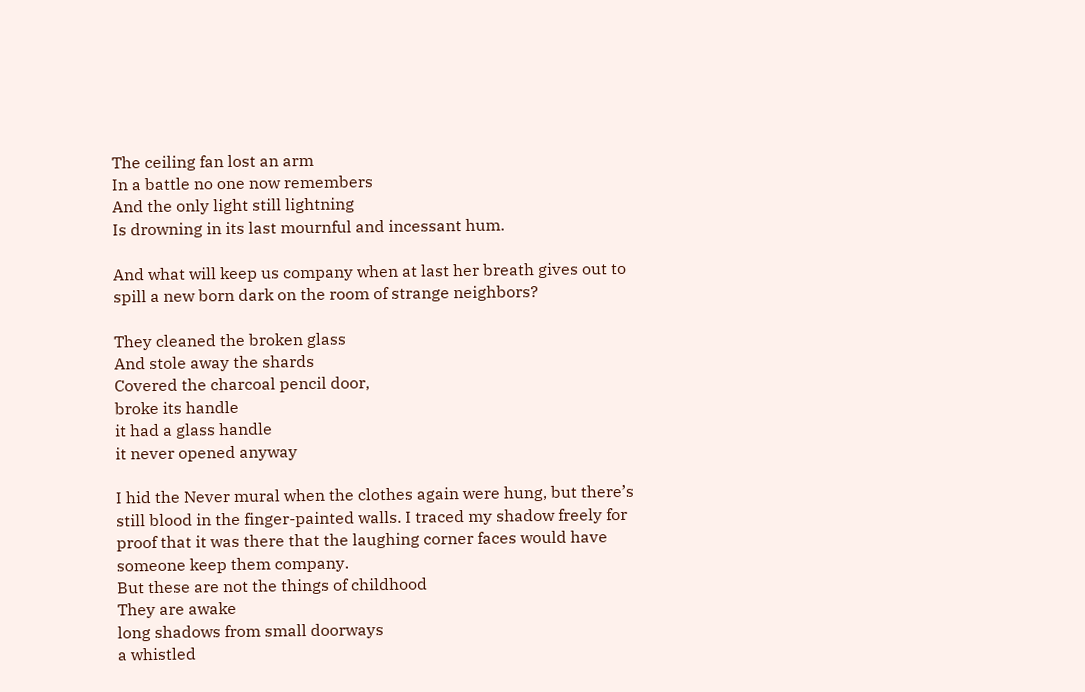The ceiling fan lost an arm
In a battle no one now remembers
And the only light still lightning
Is drowning in its last mournful and incessant hum.

And what will keep us company when at last her breath gives out to spill a new born dark on the room of strange neighbors?

They cleaned the broken glass
And stole away the shards
Covered the charcoal pencil door,
broke its handle
it had a glass handle
it never opened anyway

I hid the Never mural when the clothes again were hung, but there’s still blood in the finger-painted walls. I traced my shadow freely for proof that it was there that the laughing corner faces would have someone keep them company.
But these are not the things of childhood
They are awake
long shadows from small doorways
a whistled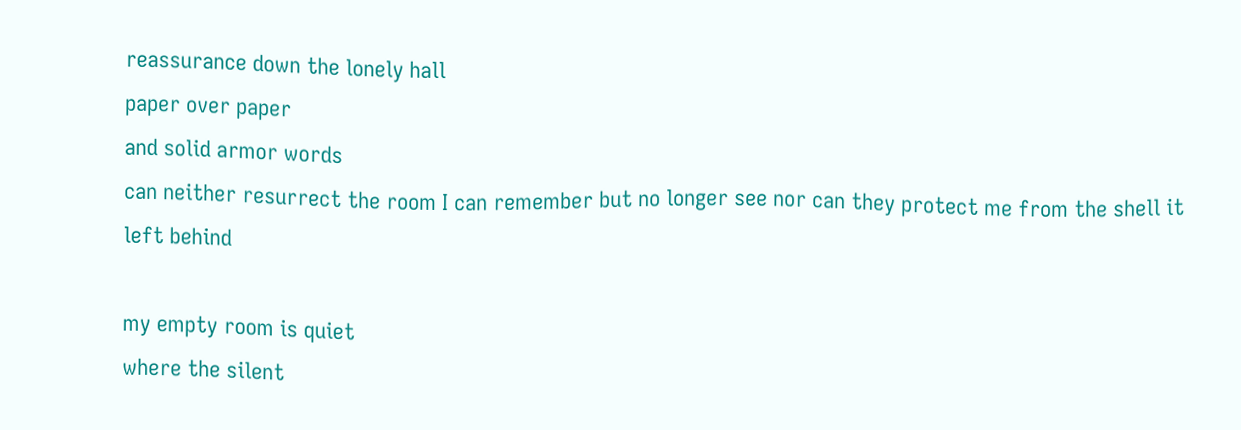reassurance down the lonely hall
paper over paper
and solid armor words
can neither resurrect the room I can remember but no longer see nor can they protect me from the shell it left behind

my empty room is quiet
where the silent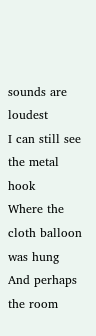sounds are loudest
I can still see the metal hook
Where the cloth balloon was hung
And perhaps the room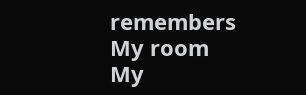remembers
My room
My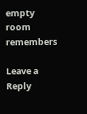empty room remembers

Leave a Reply